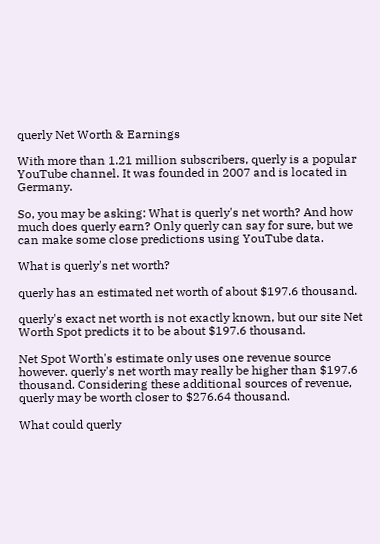querly Net Worth & Earnings

With more than 1.21 million subscribers, querly is a popular YouTube channel. It was founded in 2007 and is located in Germany.

So, you may be asking: What is querly's net worth? And how much does querly earn? Only querly can say for sure, but we can make some close predictions using YouTube data.

What is querly's net worth?

querly has an estimated net worth of about $197.6 thousand.

querly's exact net worth is not exactly known, but our site Net Worth Spot predicts it to be about $197.6 thousand.

Net Spot Worth's estimate only uses one revenue source however. querly's net worth may really be higher than $197.6 thousand. Considering these additional sources of revenue, querly may be worth closer to $276.64 thousand.

What could querly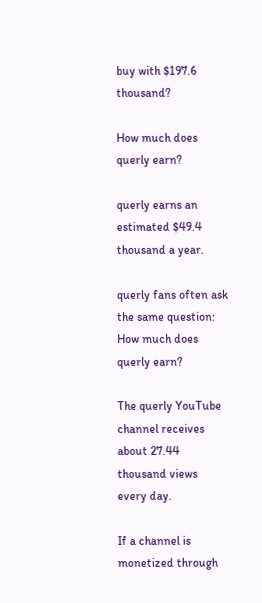buy with $197.6 thousand?

How much does querly earn?

querly earns an estimated $49.4 thousand a year.

querly fans often ask the same question: How much does querly earn?

The querly YouTube channel receives about 27.44 thousand views every day.

If a channel is monetized through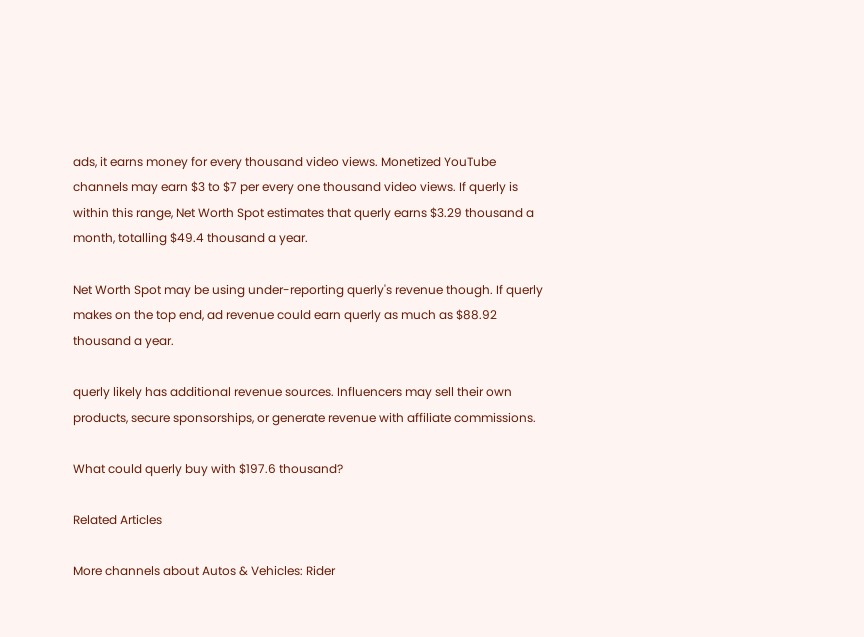ads, it earns money for every thousand video views. Monetized YouTube channels may earn $3 to $7 per every one thousand video views. If querly is within this range, Net Worth Spot estimates that querly earns $3.29 thousand a month, totalling $49.4 thousand a year.

Net Worth Spot may be using under-reporting querly's revenue though. If querly makes on the top end, ad revenue could earn querly as much as $88.92 thousand a year.

querly likely has additional revenue sources. Influencers may sell their own products, secure sponsorships, or generate revenue with affiliate commissions.

What could querly buy with $197.6 thousand?

Related Articles

More channels about Autos & Vehicles: Rider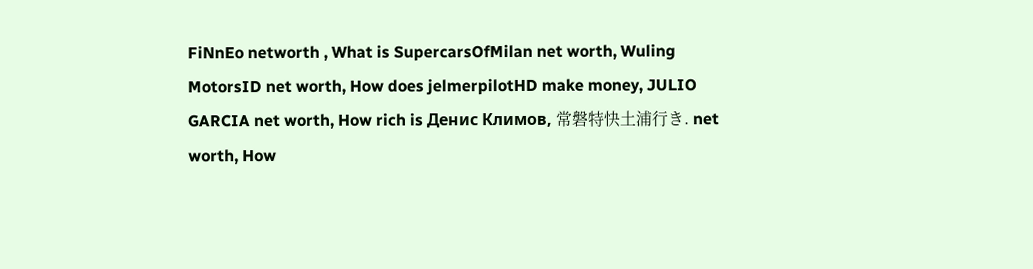FiNnEo networth , What is SupercarsOfMilan net worth, Wuling MotorsID net worth, How does jelmerpilotHD make money, JULIO GARCIA net worth, How rich is Денис Климов, 常磐特快土浦行き. net worth, How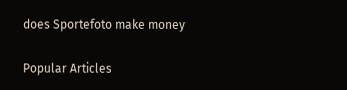does Sportefoto make money

Popular Articles